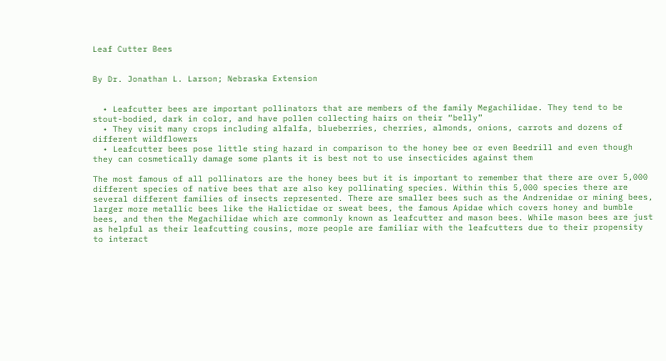Leaf Cutter Bees


By Dr. Jonathan L. Larson; Nebraska Extension


  • Leafcutter bees are important pollinators that are members of the family Megachilidae. They tend to be stout-bodied, dark in color, and have pollen collecting hairs on their “belly”
  • They visit many crops including alfalfa, blueberries, cherries, almonds, onions, carrots and dozens of different wildflowers
  • Leafcutter bees pose little sting hazard in comparison to the honey bee or even Beedrill and even though they can cosmetically damage some plants it is best not to use insecticides against them

The most famous of all pollinators are the honey bees but it is important to remember that there are over 5,000 different species of native bees that are also key pollinating species. Within this 5,000 species there are several different families of insects represented. There are smaller bees such as the Andrenidae or mining bees, larger more metallic bees like the Halictidae or sweat bees, the famous Apidae which covers honey and bumble bees, and then the Megachilidae which are commonly known as leafcutter and mason bees. While mason bees are just as helpful as their leafcutting cousins, more people are familiar with the leafcutters due to their propensity to interact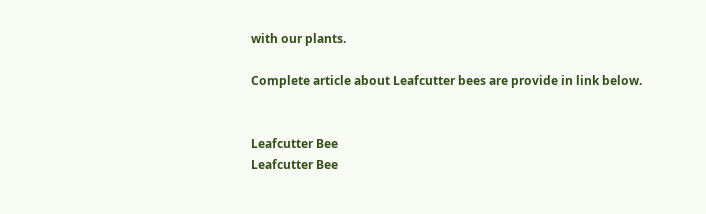with our plants.

Complete article about Leafcutter bees are provide in link below.


Leafcutter Bee
Leafcutter Bee